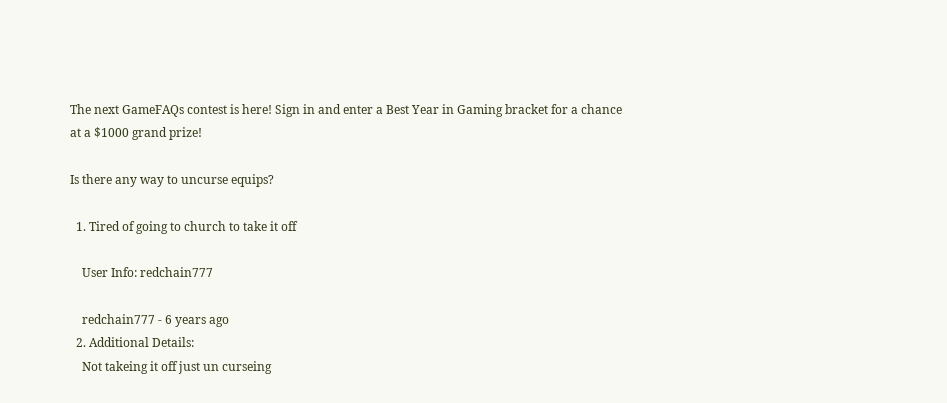The next GameFAQs contest is here! Sign in and enter a Best Year in Gaming bracket for a chance at a $1000 grand prize!

Is there any way to uncurse equips?

  1. Tired of going to church to take it off

    User Info: redchain777

    redchain777 - 6 years ago
  2. Additional Details:
    Not takeing it off just un curseing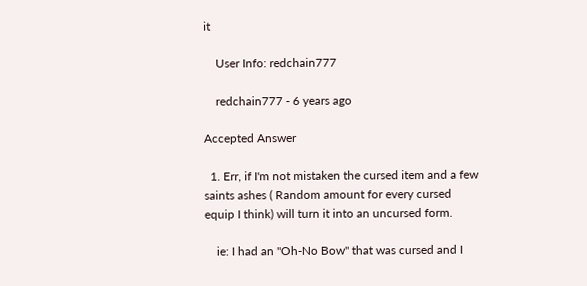it

    User Info: redchain777

    redchain777 - 6 years ago

Accepted Answer

  1. Err, if I'm not mistaken the cursed item and a few saints ashes ( Random amount for every cursed equip I think) will turn it into an uncursed form.

    ie: I had an "Oh-No Bow" that was cursed and I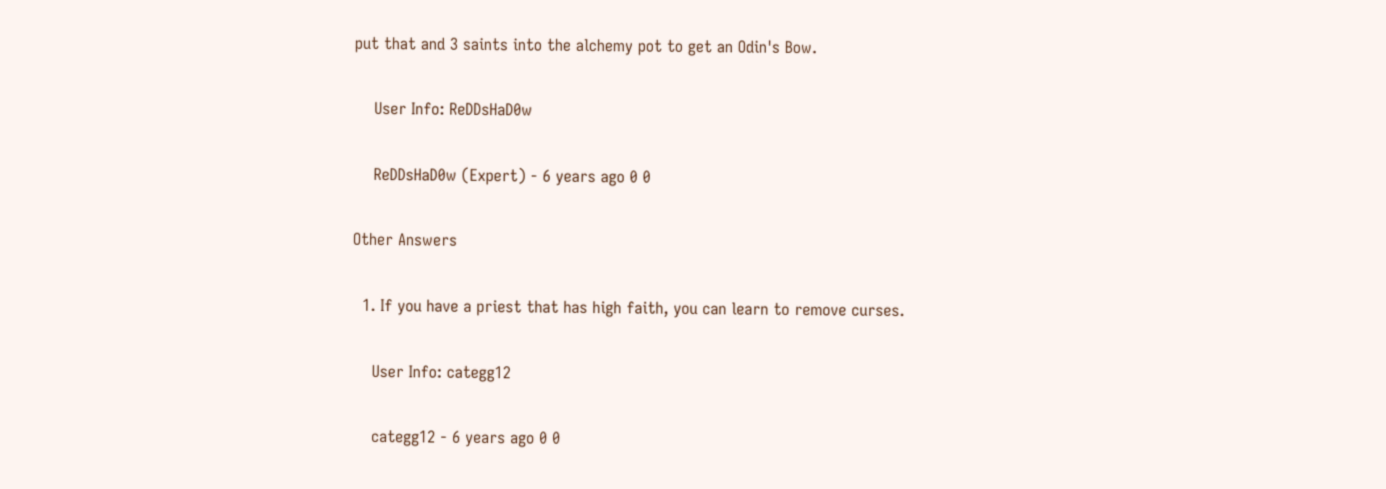put that and 3 saints into the alchemy pot to get an Odin's Bow.

    User Info: ReDDsHaD0w

    ReDDsHaD0w (Expert) - 6 years ago 0 0

Other Answers

  1. If you have a priest that has high faith, you can learn to remove curses.

    User Info: categg12

    categg12 - 6 years ago 0 0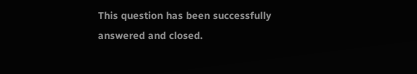This question has been successfully answered and closed.